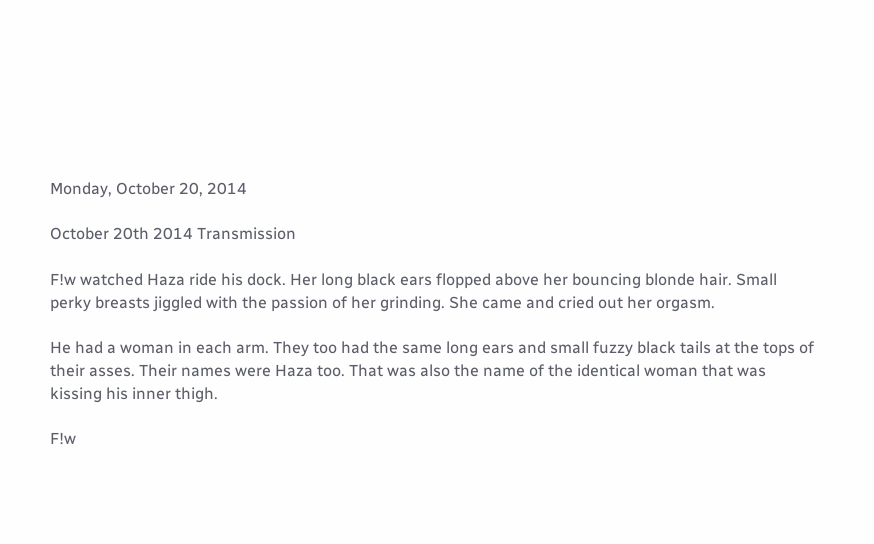Monday, October 20, 2014

October 20th 2014 Transmission

F!w watched Haza ride his dock. Her long black ears flopped above her bouncing blonde hair. Small perky breasts jiggled with the passion of her grinding. She came and cried out her orgasm.

He had a woman in each arm. They too had the same long ears and small fuzzy black tails at the tops of their asses. Their names were Haza too. That was also the name of the identical woman that was kissing his inner thigh.

F!w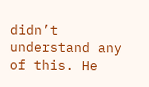didn’t understand any of this. He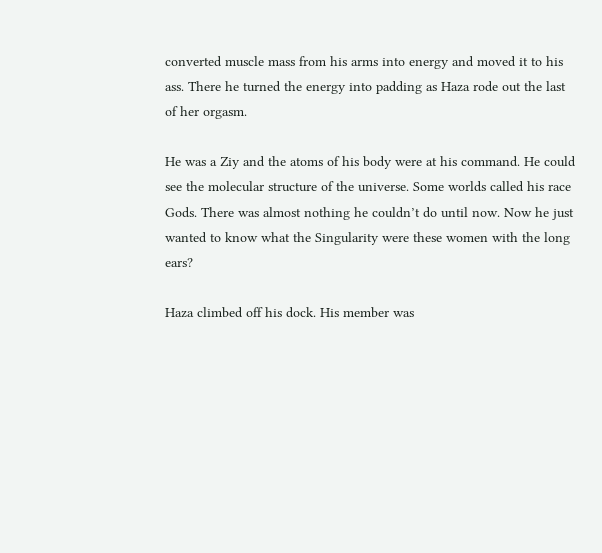converted muscle mass from his arms into energy and moved it to his ass. There he turned the energy into padding as Haza rode out the last of her orgasm.

He was a Ziy and the atoms of his body were at his command. He could see the molecular structure of the universe. Some worlds called his race Gods. There was almost nothing he couldn’t do until now. Now he just wanted to know what the Singularity were these women with the long ears?

Haza climbed off his dock. His member was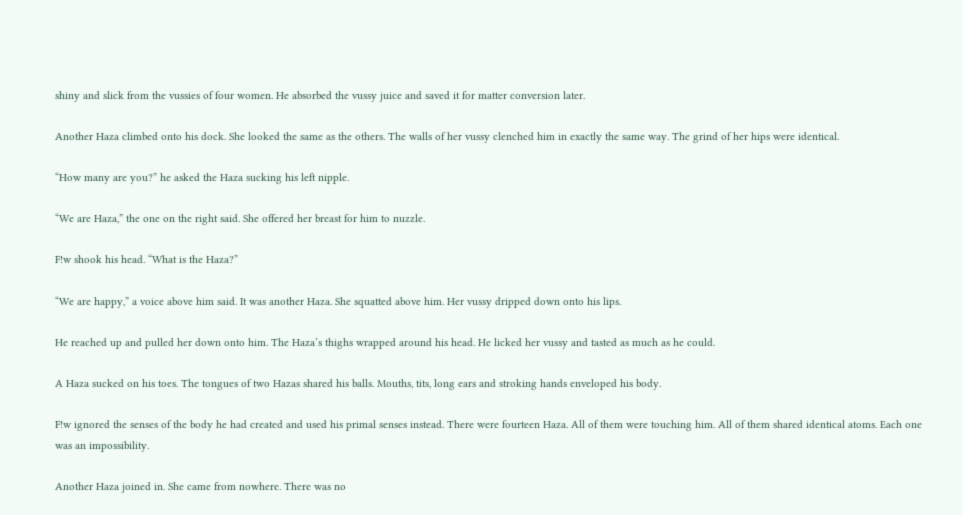shiny and slick from the vussies of four women. He absorbed the vussy juice and saved it for matter conversion later.

Another Haza climbed onto his dock. She looked the same as the others. The walls of her vussy clenched him in exactly the same way. The grind of her hips were identical.

“How many are you?” he asked the Haza sucking his left nipple.

“We are Haza,” the one on the right said. She offered her breast for him to nuzzle.

F!w shook his head. “What is the Haza?”

“We are happy,” a voice above him said. It was another Haza. She squatted above him. Her vussy dripped down onto his lips.

He reached up and pulled her down onto him. The Haza’s thighs wrapped around his head. He licked her vussy and tasted as much as he could.

A Haza sucked on his toes. The tongues of two Hazas shared his balls. Mouths, tits, long ears and stroking hands enveloped his body.

F!w ignored the senses of the body he had created and used his primal senses instead. There were fourteen Haza. All of them were touching him. All of them shared identical atoms. Each one was an impossibility.

Another Haza joined in. She came from nowhere. There was no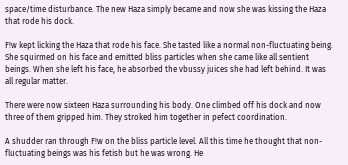space/time disturbance. The new Haza simply became and now she was kissing the Haza that rode his dock.

F!w kept licking the Haza that rode his face. She tasted like a normal non-fluctuating being. She squirmed on his face and emitted bliss particles when she came like all sentient beings. When she left his face, he absorbed the vbussy juices she had left behind. It was all regular matter.

There were now sixteen Haza surrounding his body. One climbed off his dock and now three of them gripped him. They stroked him together in pefect coordination.

A shudder ran through F!w on the bliss particle level. All this time he thought that non-fluctuating beings was his fetish but he was wrong. He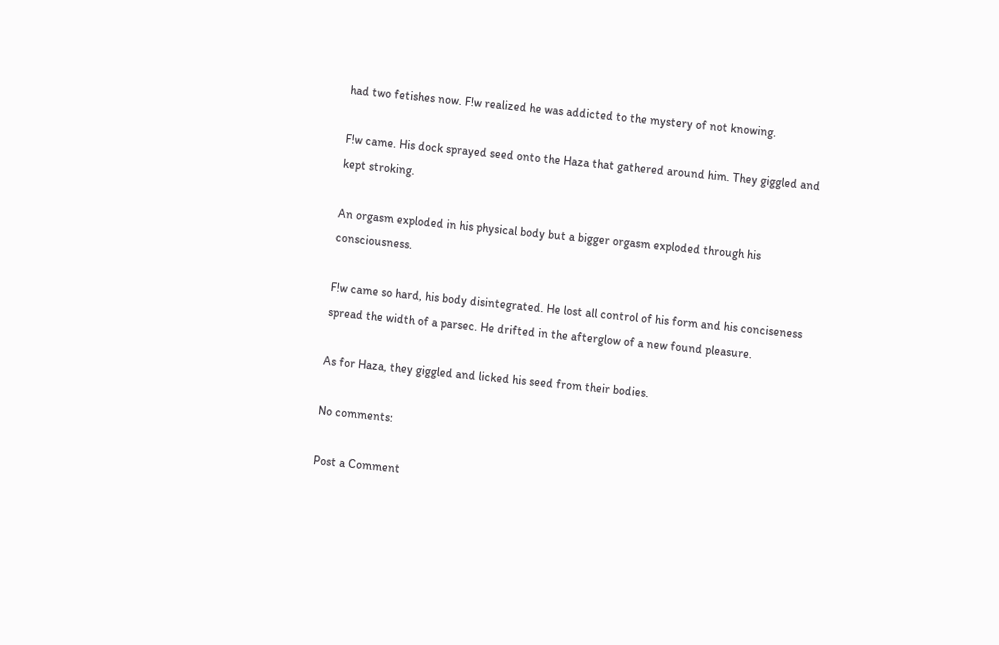had two fetishes now. F!w realized he was addicted to the mystery of not knowing.

F!w came. His dock sprayed seed onto the Haza that gathered around him. They giggled and kept stroking.

An orgasm exploded in his physical body but a bigger orgasm exploded through his consciousness.

F!w came so hard, his body disintegrated. He lost all control of his form and his conciseness spread the width of a parsec. He drifted in the afterglow of a new found pleasure.

As for Haza, they giggled and licked his seed from their bodies.

No comments:

Post a Comment